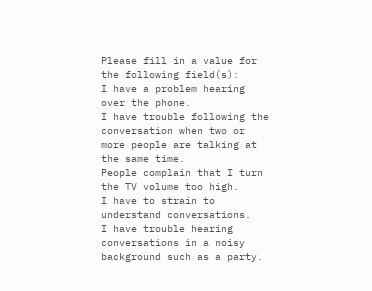Please fill in a value for the following field(s):
I have a problem hearing over the phone.
I have trouble following the conversation when two or more people are talking at the same time.
People complain that I turn the TV volume too high.
I have to strain to understand conversations.
I have trouble hearing conversations in a noisy background such as a party.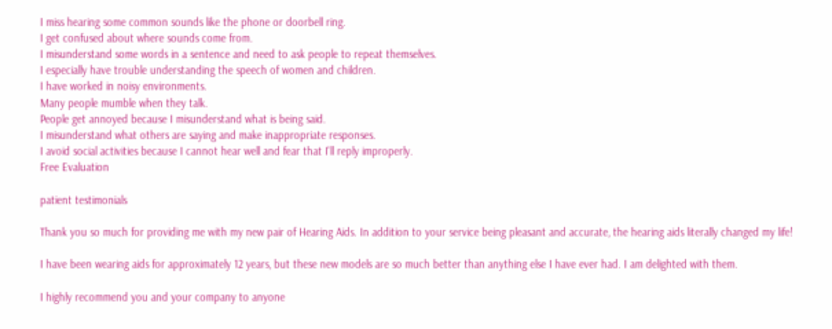I miss hearing some common sounds like the phone or doorbell ring.
I get confused about where sounds come from.
I misunderstand some words in a sentence and need to ask people to repeat themselves.
I especially have trouble understanding the speech of women and children.
I have worked in noisy environments.
Many people mumble when they talk.
People get annoyed because I misunderstand what is being said.
I misunderstand what others are saying and make inappropriate responses.
I avoid social activities because I cannot hear well and fear that I'll reply improperly.
Free Evaluation

patient testimonials

Thank you so much for providing me with my new pair of Hearing Aids. In addition to your service being pleasant and accurate, the hearing aids literally changed my life!

I have been wearing aids for approximately 12 years, but these new models are so much better than anything else I have ever had. I am delighted with them.

I highly recommend you and your company to anyone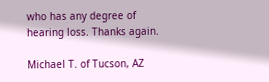who has any degree of hearing loss. Thanks again.

Michael T. of Tucson, AZ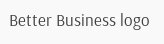Better Business logo